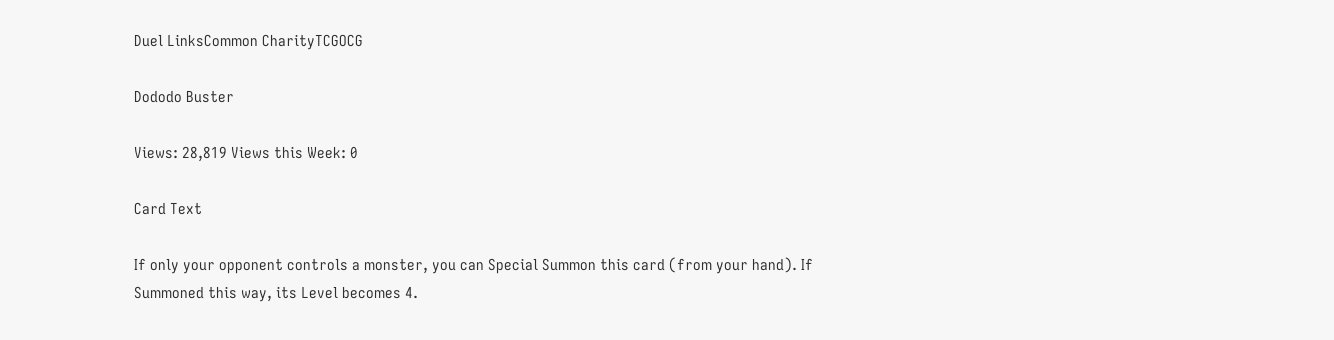Duel LinksCommon CharityTCGOCG

Dododo Buster

Views: 28,819 Views this Week: 0

Card Text

If only your opponent controls a monster, you can Special Summon this card (from your hand). If Summoned this way, its Level becomes 4.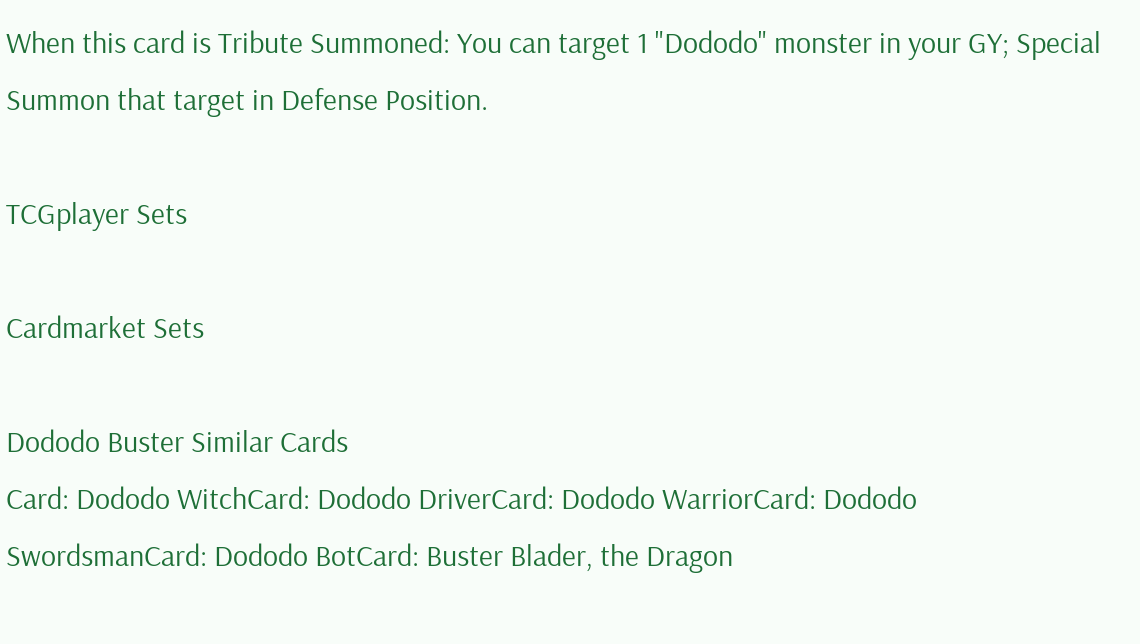When this card is Tribute Summoned: You can target 1 "Dododo" monster in your GY; Special Summon that target in Defense Position.

TCGplayer Sets

Cardmarket Sets

Dododo Buster Similar Cards
Card: Dododo WitchCard: Dododo DriverCard: Dododo WarriorCard: Dododo SwordsmanCard: Dododo BotCard: Buster Blader, the Dragon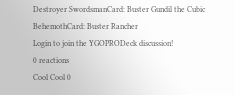Destroyer SwordsmanCard: Buster Gundil the Cubic BehemothCard: Buster Rancher
Login to join the YGOPRODeck discussion!
0 reactions
Cool Cool 0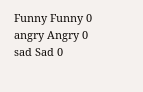Funny Funny 0
angry Angry 0
sad Sad 0